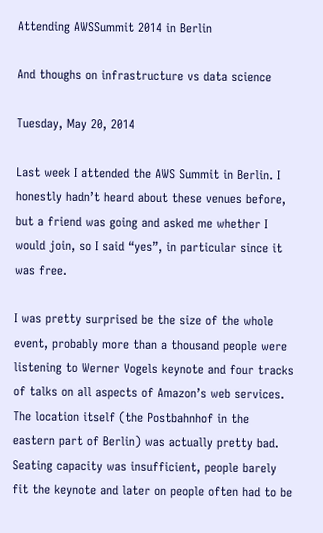Attending AWSSummit 2014 in Berlin

And thoughs on infrastructure vs data science

Tuesday, May 20, 2014

Last week I attended the AWS Summit in Berlin. I honestly hadn’t heard about these venues before, but a friend was going and asked me whether I would join, so I said “yes”, in particular since it was free.

I was pretty surprised be the size of the whole event, probably more than a thousand people were listening to Werner Vogels keynote and four tracks of talks on all aspects of Amazon’s web services. The location itself (the Postbahnhof in the eastern part of Berlin) was actually pretty bad. Seating capacity was insufficient, people barely fit the keynote and later on people often had to be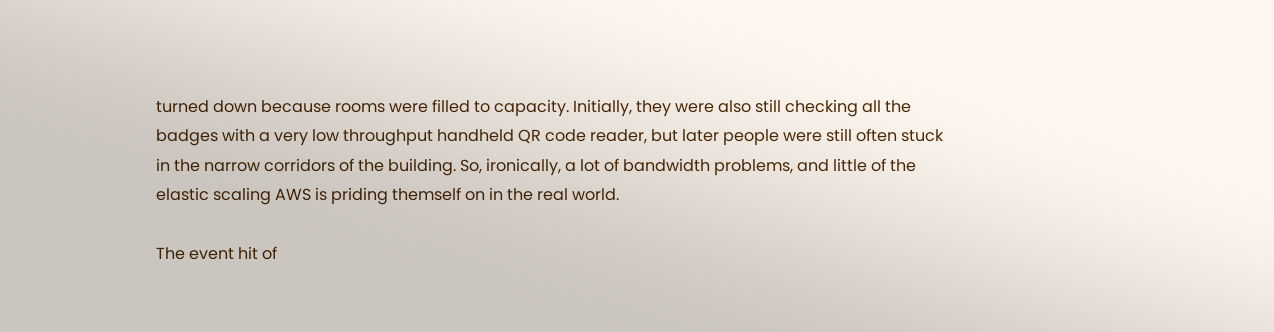turned down because rooms were filled to capacity. Initially, they were also still checking all the badges with a very low throughput handheld QR code reader, but later people were still often stuck in the narrow corridors of the building. So, ironically, a lot of bandwidth problems, and little of the elastic scaling AWS is priding themself on in the real world.

The event hit of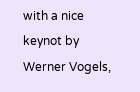with a nice keynot by Werner Vogels,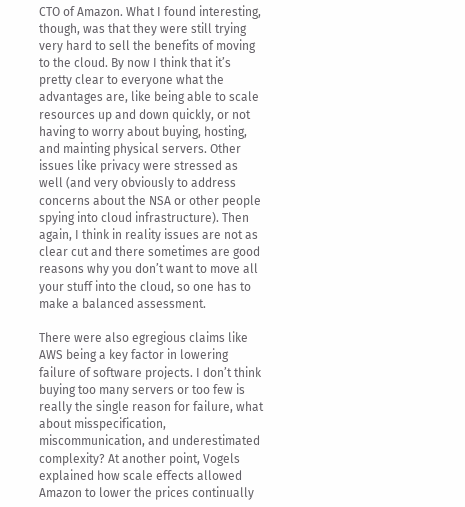CTO of Amazon. What I found interesting, though, was that they were still trying very hard to sell the benefits of moving to the cloud. By now I think that it’s pretty clear to everyone what the advantages are, like being able to scale resources up and down quickly, or not having to worry about buying, hosting, and mainting physical servers. Other issues like privacy were stressed as well (and very obviously to address concerns about the NSA or other people spying into cloud infrastructure). Then again, I think in reality issues are not as clear cut and there sometimes are good reasons why you don’t want to move all your stuff into the cloud, so one has to make a balanced assessment.

There were also egregious claims like AWS being a key factor in lowering failure of software projects. I don’t think buying too many servers or too few is really the single reason for failure, what about misspecification, miscommunication, and underestimated complexity? At another point, Vogels explained how scale effects allowed Amazon to lower the prices continually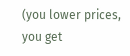(you lower prices, you get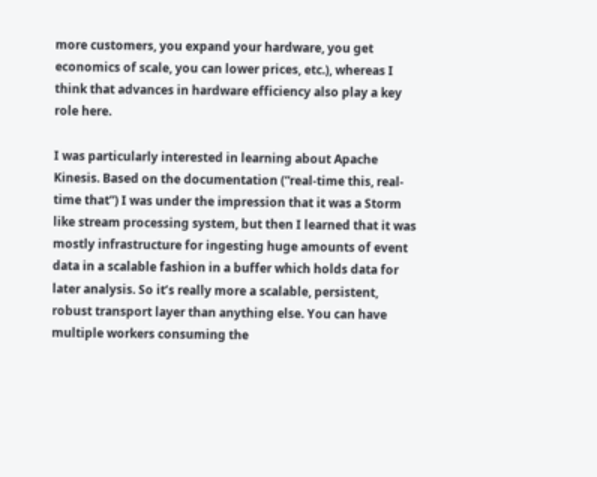more customers, you expand your hardware, you get economics of scale, you can lower prices, etc.), whereas I think that advances in hardware efficiency also play a key role here.

I was particularly interested in learning about Apache Kinesis. Based on the documentation (“real-time this, real-time that”) I was under the impression that it was a Storm like stream processing system, but then I learned that it was mostly infrastructure for ingesting huge amounts of event data in a scalable fashion in a buffer which holds data for later analysis. So it’s really more a scalable, persistent, robust transport layer than anything else. You can have multiple workers consuming the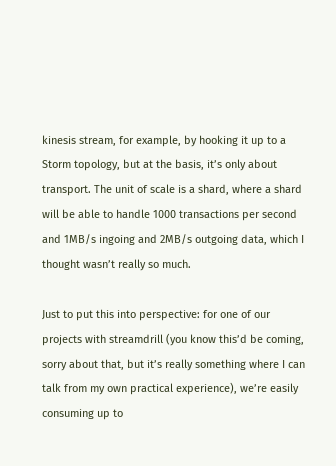kinesis stream, for example, by hooking it up to a Storm topology, but at the basis, it’s only about transport. The unit of scale is a shard, where a shard will be able to handle 1000 transactions per second and 1MB/s ingoing and 2MB/s outgoing data, which I thought wasn’t really so much.

Just to put this into perspective: for one of our projects with streamdrill (you know this’d be coming, sorry about that, but it’s really something where I can talk from my own practical experience), we’re easily consuming up to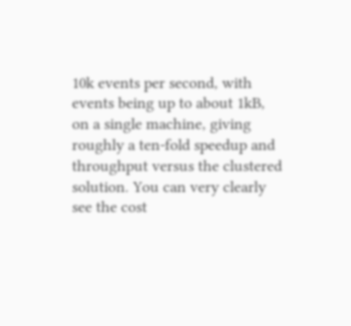10k events per second, with events being up to about 1kB, on a single machine, giving roughly a ten-fold speedup and throughput versus the clustered solution. You can very clearly see the cost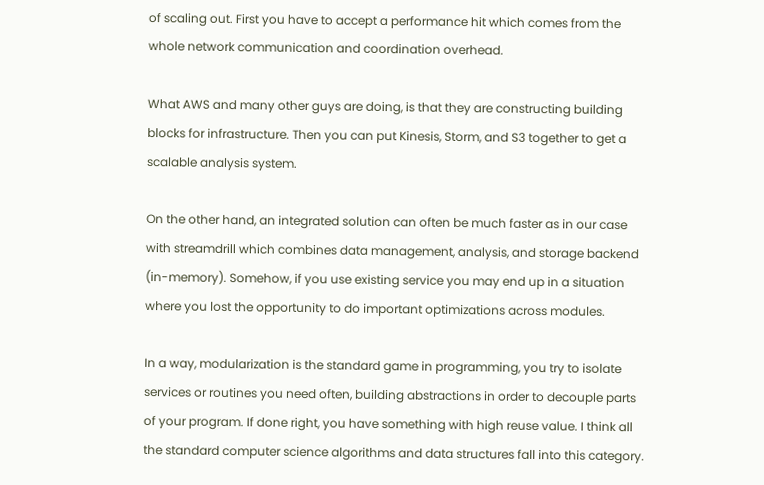of scaling out. First you have to accept a performance hit which comes from the whole network communication and coordination overhead.

What AWS and many other guys are doing, is that they are constructing building blocks for infrastructure. Then you can put Kinesis, Storm, and S3 together to get a scalable analysis system.

On the other hand, an integrated solution can often be much faster as in our case with streamdrill which combines data management, analysis, and storage backend (in-memory). Somehow, if you use existing service you may end up in a situation where you lost the opportunity to do important optimizations across modules.

In a way, modularization is the standard game in programming, you try to isolate services or routines you need often, building abstractions in order to decouple parts of your program. If done right, you have something with high reuse value. I think all the standard computer science algorithms and data structures fall into this category.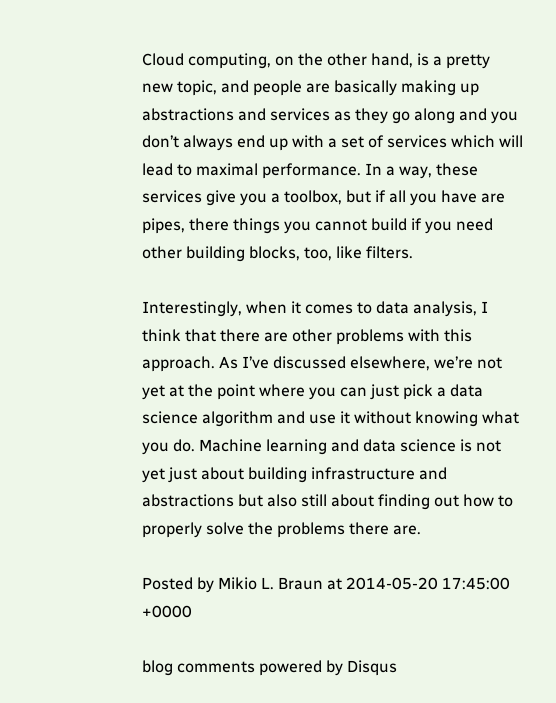Cloud computing, on the other hand, is a pretty new topic, and people are basically making up abstractions and services as they go along and you don’t always end up with a set of services which will lead to maximal performance. In a way, these services give you a toolbox, but if all you have are pipes, there things you cannot build if you need other building blocks, too, like filters.

Interestingly, when it comes to data analysis, I think that there are other problems with this approach. As I’ve discussed elsewhere, we’re not yet at the point where you can just pick a data science algorithm and use it without knowing what you do. Machine learning and data science is not yet just about building infrastructure and abstractions but also still about finding out how to properly solve the problems there are.

Posted by Mikio L. Braun at 2014-05-20 17:45:00 +0000

blog comments powered by Disqus